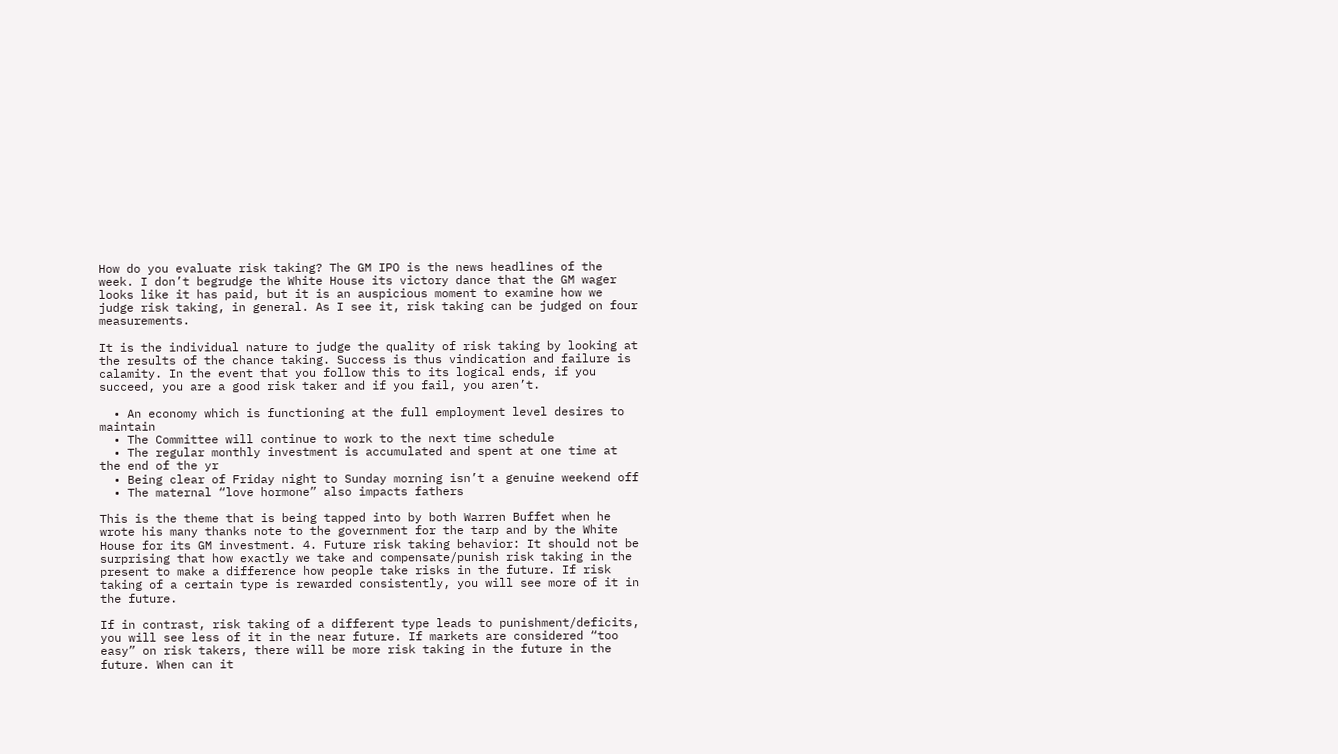How do you evaluate risk taking? The GM IPO is the news headlines of the week. I don’t begrudge the White House its victory dance that the GM wager looks like it has paid, but it is an auspicious moment to examine how we judge risk taking, in general. As I see it, risk taking can be judged on four measurements.

It is the individual nature to judge the quality of risk taking by looking at the results of the chance taking. Success is thus vindication and failure is calamity. In the event that you follow this to its logical ends, if you succeed, you are a good risk taker and if you fail, you aren’t.

  • An economy which is functioning at the full employment level desires to maintain
  • The Committee will continue to work to the next time schedule
  • The regular monthly investment is accumulated and spent at one time at the end of the yr
  • Being clear of Friday night to Sunday morning isn’t a genuine weekend off
  • The maternal “love hormone” also impacts fathers

This is the theme that is being tapped into by both Warren Buffet when he wrote his many thanks note to the government for the tarp and by the White House for its GM investment. 4. Future risk taking behavior: It should not be surprising that how exactly we take and compensate/punish risk taking in the present to make a difference how people take risks in the future. If risk taking of a certain type is rewarded consistently, you will see more of it in the future.

If in contrast, risk taking of a different type leads to punishment/deficits, you will see less of it in the near future. If markets are considered “too easy” on risk takers, there will be more risk taking in the future in the future. When can it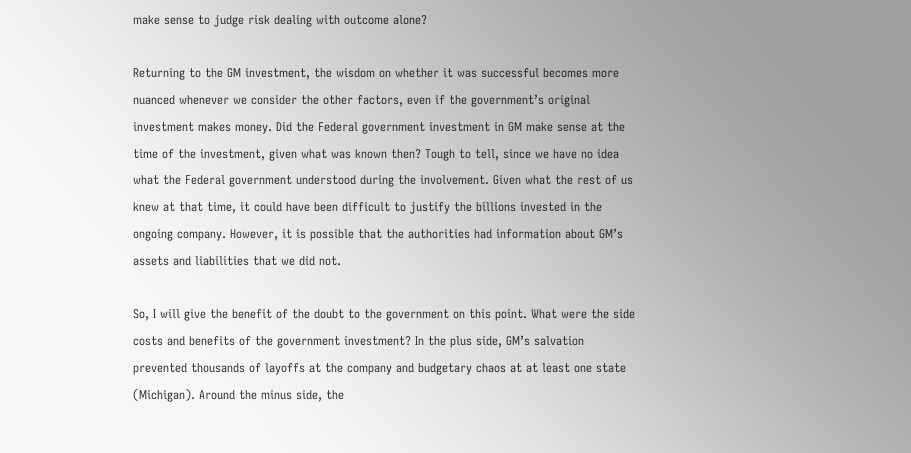make sense to judge risk dealing with outcome alone?

Returning to the GM investment, the wisdom on whether it was successful becomes more nuanced whenever we consider the other factors, even if the government’s original investment makes money. Did the Federal government investment in GM make sense at the time of the investment, given what was known then? Tough to tell, since we have no idea what the Federal government understood during the involvement. Given what the rest of us knew at that time, it could have been difficult to justify the billions invested in the ongoing company. However, it is possible that the authorities had information about GM’s assets and liabilities that we did not.

So, I will give the benefit of the doubt to the government on this point. What were the side costs and benefits of the government investment? In the plus side, GM’s salvation prevented thousands of layoffs at the company and budgetary chaos at at least one state (Michigan). Around the minus side, the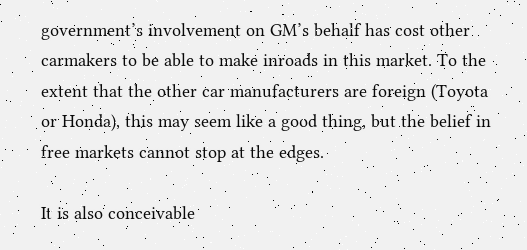government’s involvement on GM’s behalf has cost other carmakers to be able to make inroads in this market. To the extent that the other car manufacturers are foreign (Toyota or Honda), this may seem like a good thing, but the belief in free markets cannot stop at the edges.

It is also conceivable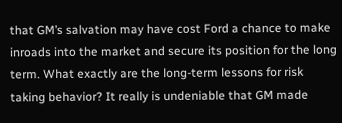that GM’s salvation may have cost Ford a chance to make inroads into the market and secure its position for the long term. What exactly are the long-term lessons for risk taking behavior? It really is undeniable that GM made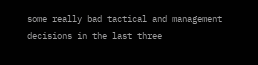some really bad tactical and management decisions in the last three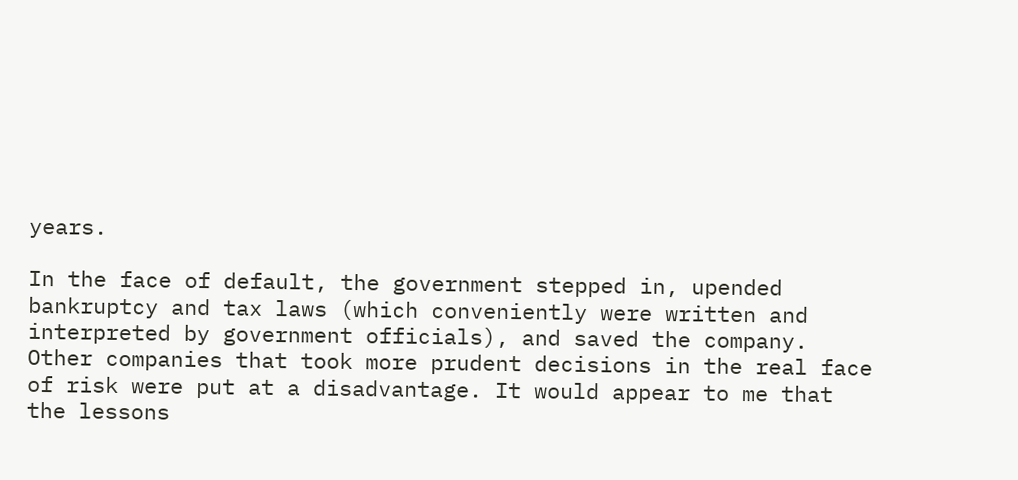years.

In the face of default, the government stepped in, upended bankruptcy and tax laws (which conveniently were written and interpreted by government officials), and saved the company. Other companies that took more prudent decisions in the real face of risk were put at a disadvantage. It would appear to me that the lessons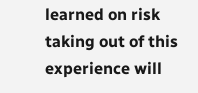learned on risk taking out of this experience will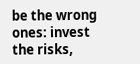be the wrong ones: invest the risks,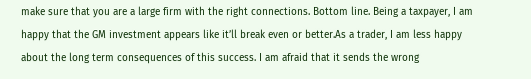make sure that you are a large firm with the right connections. Bottom line. Being a taxpayer, I am happy that the GM investment appears like it’ll break even or better.As a trader, I am less happy about the long term consequences of this success. I am afraid that it sends the wrong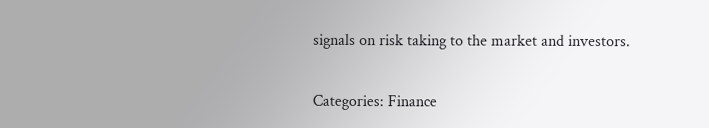signals on risk taking to the market and investors.

Categories: Finance